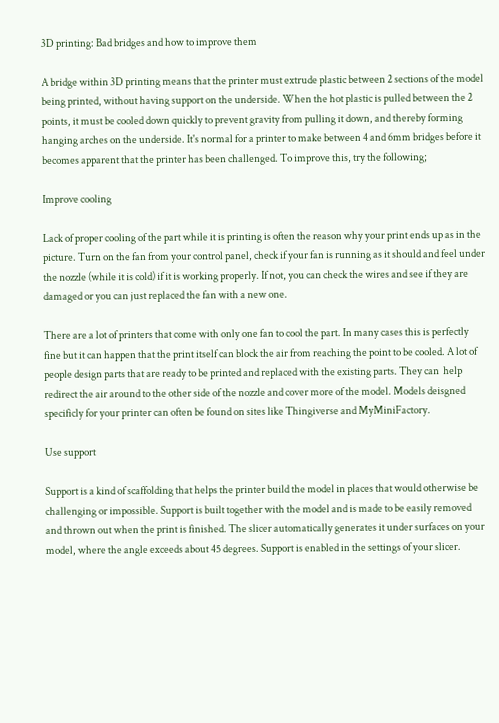3D printing: Bad bridges and how to improve them

A bridge within 3D printing means that the printer must extrude plastic between 2 sections of the model being printed, without having support on the underside. When the hot plastic is pulled between the 2 points, it must be cooled down quickly to prevent gravity from pulling it down, and thereby forming hanging arches on the underside. It's normal for a printer to make between 4 and 6mm bridges before it becomes apparent that the printer has been challenged. To improve this, try the following;

Improve cooling

Lack of proper cooling of the part while it is printing is often the reason why your print ends up as in the picture. Turn on the fan from your control panel, check if your fan is running as it should and feel under the nozzle (while it is cold) if it is working properly. If not, you can check the wires and see if they are damaged or you can just replaced the fan with a new one.

There are a lot of printers that come with only one fan to cool the part. In many cases this is perfectly fine but it can happen that the print itself can block the air from reaching the point to be cooled. A lot of people design parts that are ready to be printed and replaced with the existing parts. They can  help redirect the air around to the other side of the nozzle and cover more of the model. Models deisgned specificly for your printer can often be found on sites like Thingiverse and MyMiniFactory.

Use support

Support is a kind of scaffolding that helps the printer build the model in places that would otherwise be challenging or impossible. Support is built together with the model and is made to be easily removed and thrown out when the print is finished. The slicer automatically generates it under surfaces on your model, where the angle exceeds about 45 degrees. Support is enabled in the settings of your slicer.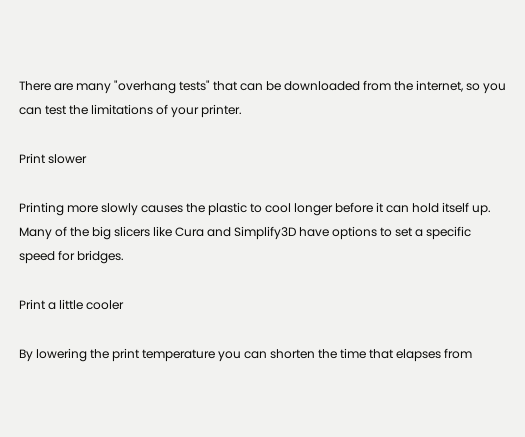There are many "overhang tests" that can be downloaded from the internet, so you can test the limitations of your printer.

Print slower

Printing more slowly causes the plastic to cool longer before it can hold itself up. Many of the big slicers like Cura and Simplify3D have options to set a specific speed for bridges.

Print a little cooler

By lowering the print temperature you can shorten the time that elapses from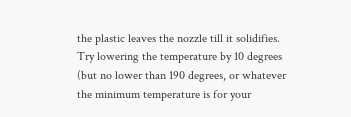the plastic leaves the nozzle till it solidifies. Try lowering the temperature by 10 degrees (but no lower than 190 degrees, or whatever the minimum temperature is for your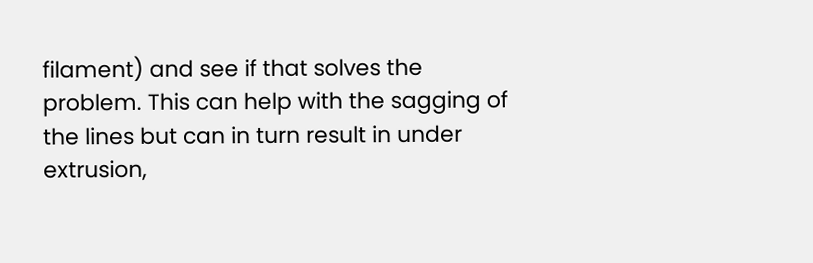filament) and see if that solves the problem. This can help with the sagging of the lines but can in turn result in under extrusion,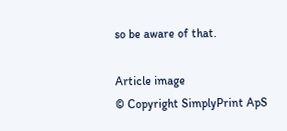so be aware of that.

Article image
© Copyright SimplyPrint ApS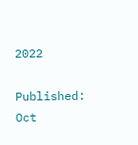2022

Published: Oct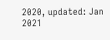2020, updated: Jan 2021